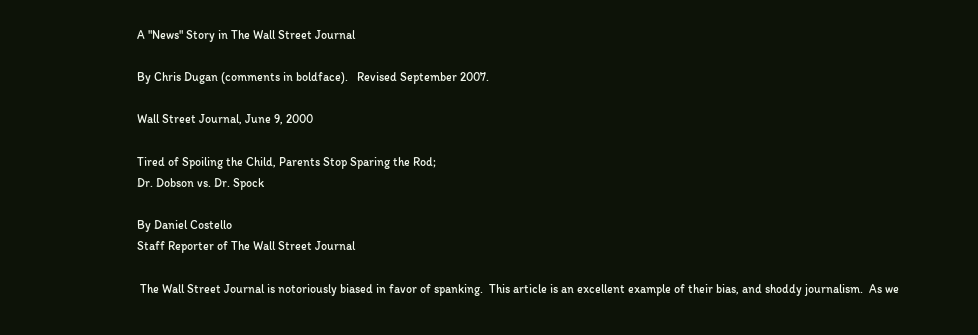A "News" Story in The Wall Street Journal

By Chris Dugan (comments in boldface).   Revised September 2007.

Wall Street Journal, June 9, 2000

Tired of Spoiling the Child, Parents Stop Sparing the Rod;
Dr. Dobson vs. Dr. Spock

By Daniel Costello
Staff Reporter of The Wall Street Journal

 The Wall Street Journal is notoriously biased in favor of spanking.  This article is an excellent example of their bias, and shoddy journalism.  As we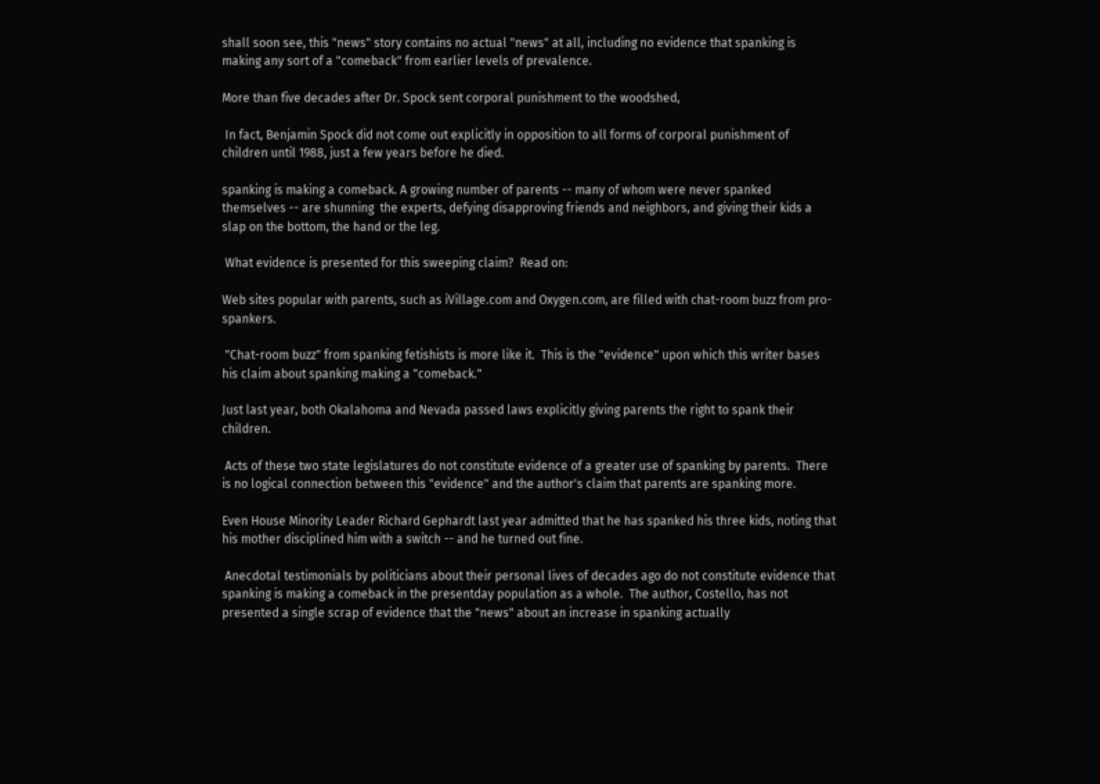shall soon see, this "news" story contains no actual "news" at all, including no evidence that spanking is making any sort of a "comeback" from earlier levels of prevalence.

More than five decades after Dr. Spock sent corporal punishment to the woodshed,

 In fact, Benjamin Spock did not come out explicitly in opposition to all forms of corporal punishment of children until 1988, just a few years before he died.

spanking is making a comeback. A growing number of parents -- many of whom were never spanked themselves -- are shunning  the experts, defying disapproving friends and neighbors, and giving their kids a slap on the bottom, the hand or the leg.

 What evidence is presented for this sweeping claim?  Read on:

Web sites popular with parents, such as iVillage.com and Oxygen.com, are filled with chat-room buzz from pro-spankers.

 "Chat-room buzz" from spanking fetishists is more like it.  This is the "evidence" upon which this writer bases his claim about spanking making a "comeback."

Just last year, both Okalahoma and Nevada passed laws explicitly giving parents the right to spank their children.

 Acts of these two state legislatures do not constitute evidence of a greater use of spanking by parents.  There is no logical connection between this "evidence" and the author's claim that parents are spanking more.

Even House Minority Leader Richard Gephardt last year admitted that he has spanked his three kids, noting that his mother disciplined him with a switch -- and he turned out fine.

 Anecdotal testimonials by politicians about their personal lives of decades ago do not constitute evidence that spanking is making a comeback in the presentday population as a whole.  The author, Costello, has not presented a single scrap of evidence that the "news" about an increase in spanking actually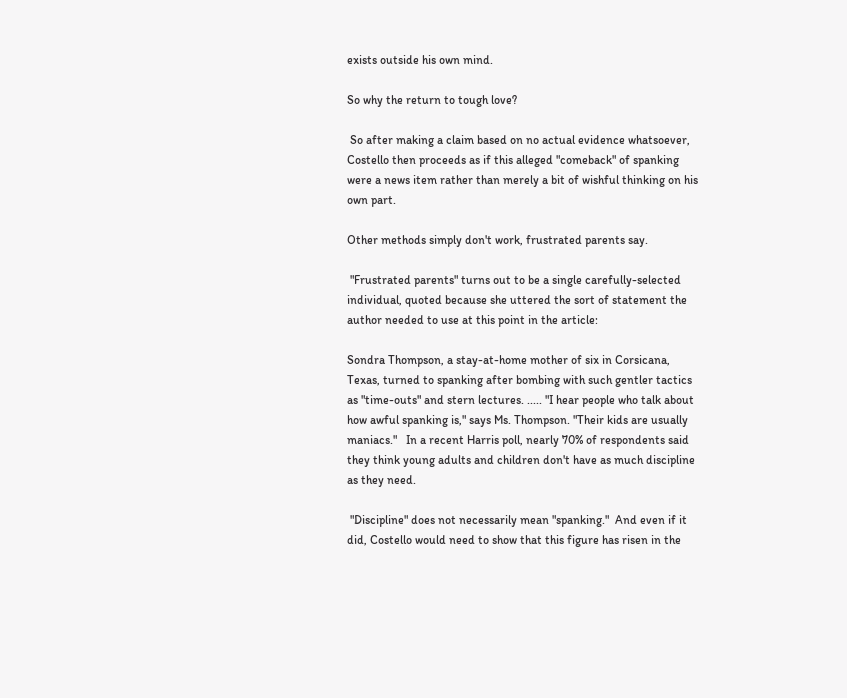exists outside his own mind.

So why the return to tough love?

 So after making a claim based on no actual evidence whatsoever, Costello then proceeds as if this alleged "comeback" of spanking were a news item rather than merely a bit of wishful thinking on his own part.

Other methods simply don't work, frustrated parents say.

 "Frustrated parents" turns out to be a single carefully-selected individual, quoted because she uttered the sort of statement the author needed to use at this point in the article:

Sondra Thompson, a stay-at-home mother of six in Corsicana, Texas, turned to spanking after bombing with such gentler tactics as "time-outs" and stern lectures. ..... "I hear people who talk about how awful spanking is," says Ms. Thompson. "Their kids are usually maniacs."   In a recent Harris poll, nearly 70% of respondents said they think young adults and children don't have as much discipline as they need.

 "Discipline" does not necessarily mean "spanking."  And even if it did, Costello would need to show that this figure has risen in the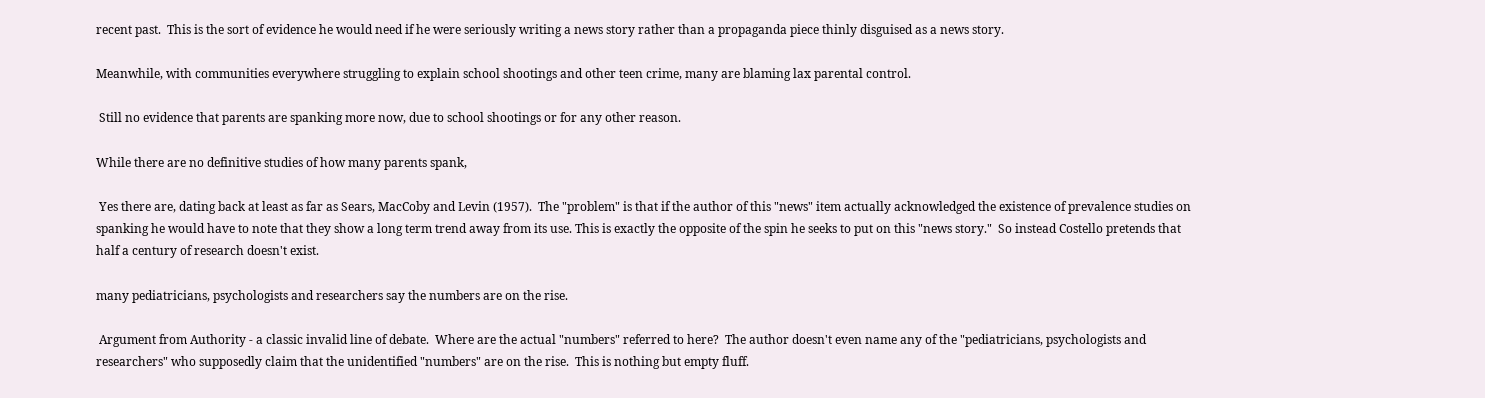recent past.  This is the sort of evidence he would need if he were seriously writing a news story rather than a propaganda piece thinly disguised as a news story.

Meanwhile, with communities everywhere struggling to explain school shootings and other teen crime, many are blaming lax parental control.

 Still no evidence that parents are spanking more now, due to school shootings or for any other reason.

While there are no definitive studies of how many parents spank,

 Yes there are, dating back at least as far as Sears, MacCoby and Levin (1957).  The "problem" is that if the author of this "news" item actually acknowledged the existence of prevalence studies on spanking he would have to note that they show a long term trend away from its use. This is exactly the opposite of the spin he seeks to put on this "news story."  So instead Costello pretends that half a century of research doesn't exist.

many pediatricians, psychologists and researchers say the numbers are on the rise.

 Argument from Authority - a classic invalid line of debate.  Where are the actual "numbers" referred to here?  The author doesn't even name any of the "pediatricians, psychologists and researchers" who supposedly claim that the unidentified "numbers" are on the rise.  This is nothing but empty fluff.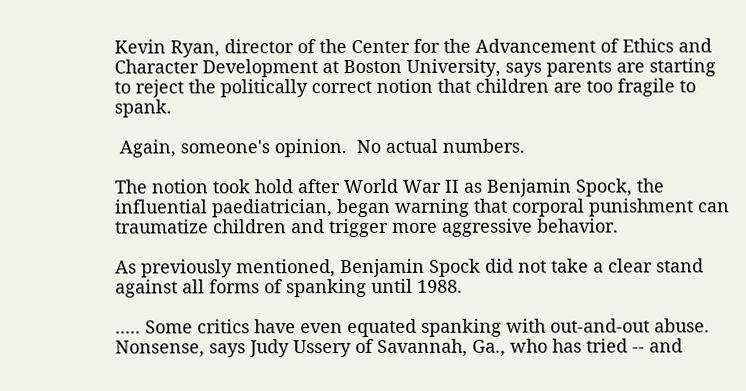Kevin Ryan, director of the Center for the Advancement of Ethics and Character Development at Boston University, says parents are starting to reject the politically correct notion that children are too fragile to spank.

 Again, someone's opinion.  No actual numbers.

The notion took hold after World War II as Benjamin Spock, the influential paediatrician, began warning that corporal punishment can traumatize children and trigger more aggressive behavior.

As previously mentioned, Benjamin Spock did not take a clear stand against all forms of spanking until 1988.

..... Some critics have even equated spanking with out-and-out abuse.  Nonsense, says Judy Ussery of Savannah, Ga., who has tried -- and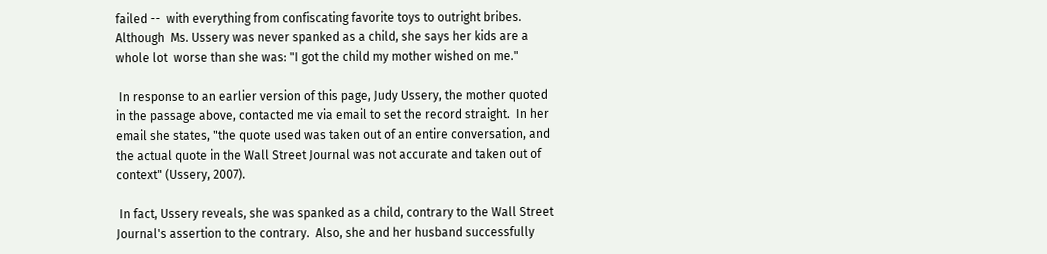failed --  with everything from confiscating favorite toys to outright bribes. Although  Ms. Ussery was never spanked as a child, she says her kids are a whole lot  worse than she was: "I got the child my mother wished on me."

 In response to an earlier version of this page, Judy Ussery, the mother quoted in the passage above, contacted me via email to set the record straight.  In her email she states, "the quote used was taken out of an entire conversation, and the actual quote in the Wall Street Journal was not accurate and taken out of context" (Ussery, 2007).

 In fact, Ussery reveals, she was spanked as a child, contrary to the Wall Street Journal's assertion to the contrary.  Also, she and her husband successfully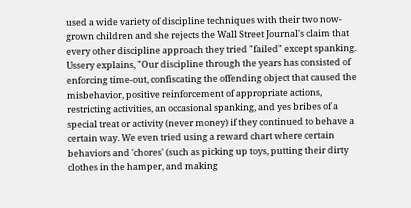used a wide variety of discipline techniques with their two now-grown children and she rejects the Wall Street Journal's claim that every other discipline approach they tried "failed" except spanking.  Ussery explains, "Our discipline through the years has consisted of enforcing time-out, confiscating the offending object that caused the misbehavior, positive reinforcement of appropriate actions, restricting activities, an occasional spanking, and yes bribes of a special treat or activity (never money) if they continued to behave a certain way. We even tried using a reward chart where certain behaviors and 'chores' (such as picking up toys, putting their dirty clothes in the hamper, and making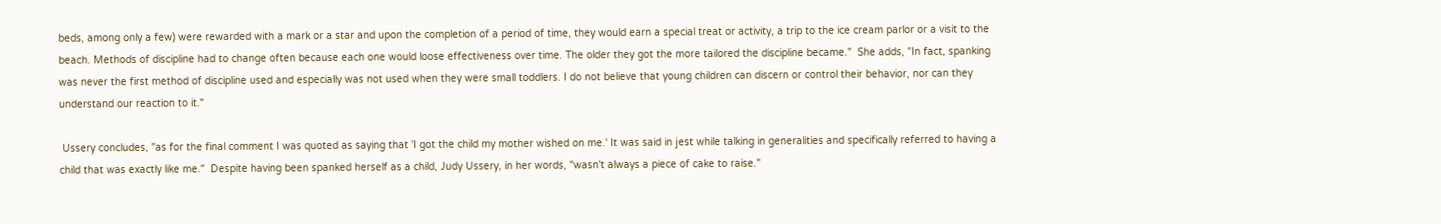beds, among only a few) were rewarded with a mark or a star and upon the completion of a period of time, they would earn a special treat or activity, a trip to the ice cream parlor or a visit to the beach. Methods of discipline had to change often because each one would loose effectiveness over time. The older they got the more tailored the discipline became."  She adds, "In fact, spanking was never the first method of discipline used and especially was not used when they were small toddlers. I do not believe that young children can discern or control their behavior, nor can they understand our reaction to it."

 Ussery concludes, "as for the final comment I was quoted as saying that 'I got the child my mother wished on me.' It was said in jest while talking in generalities and specifically referred to having a child that was exactly like me."  Despite having been spanked herself as a child, Judy Ussery, in her words, "wasn't always a piece of cake to raise."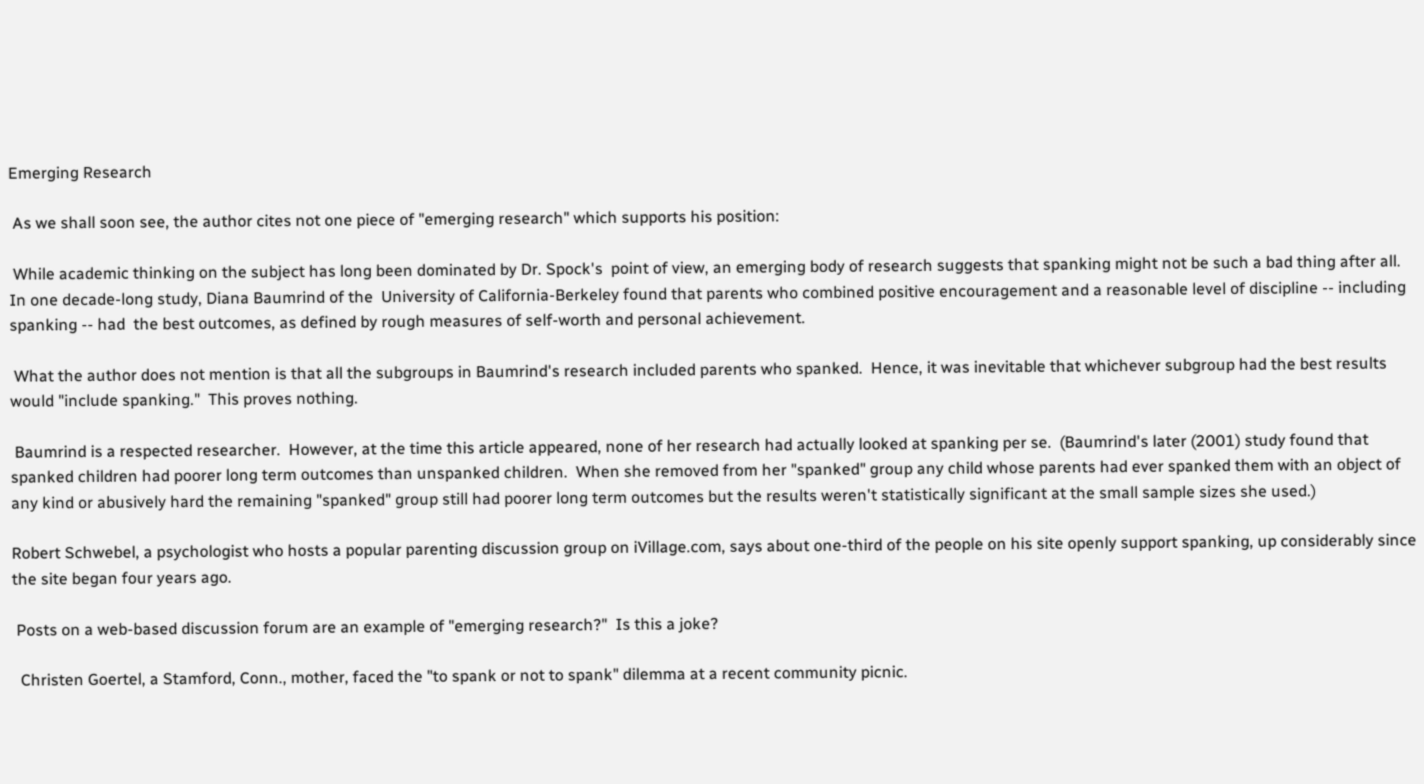Emerging Research

 As we shall soon see, the author cites not one piece of "emerging research" which supports his position:

 While academic thinking on the subject has long been dominated by Dr. Spock's  point of view, an emerging body of research suggests that spanking might not be such a bad thing after all. In one decade-long study, Diana Baumrind of the  University of California-Berkeley found that parents who combined positive encouragement and a reasonable level of discipline -- including spanking -- had  the best outcomes, as defined by rough measures of self-worth and personal achievement.

 What the author does not mention is that all the subgroups in Baumrind's research included parents who spanked.  Hence, it was inevitable that whichever subgroup had the best results would "include spanking."  This proves nothing.

 Baumrind is a respected researcher.  However, at the time this article appeared, none of her research had actually looked at spanking per se.  (Baumrind's later (2001) study found that spanked children had poorer long term outcomes than unspanked children.  When she removed from her "spanked" group any child whose parents had ever spanked them with an object of any kind or abusively hard the remaining "spanked" group still had poorer long term outcomes but the results weren't statistically significant at the small sample sizes she used.)

Robert Schwebel, a psychologist who hosts a popular parenting discussion group on iVillage.com, says about one-third of the people on his site openly support spanking, up considerably since the site began four years ago.

 Posts on a web-based discussion forum are an example of "emerging research?"  Is this a joke?

  Christen Goertel, a Stamford, Conn., mother, faced the "to spank or not to spank" dilemma at a recent community picnic.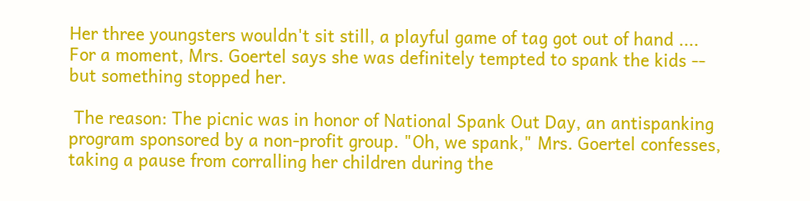Her three youngsters wouldn't sit still, a playful game of tag got out of hand .... For a moment, Mrs. Goertel says she was definitely tempted to spank the kids -- but something stopped her.

 The reason: The picnic was in honor of National Spank Out Day, an antispanking program sponsored by a non-profit group. "Oh, we spank," Mrs. Goertel confesses, taking a pause from corralling her children during the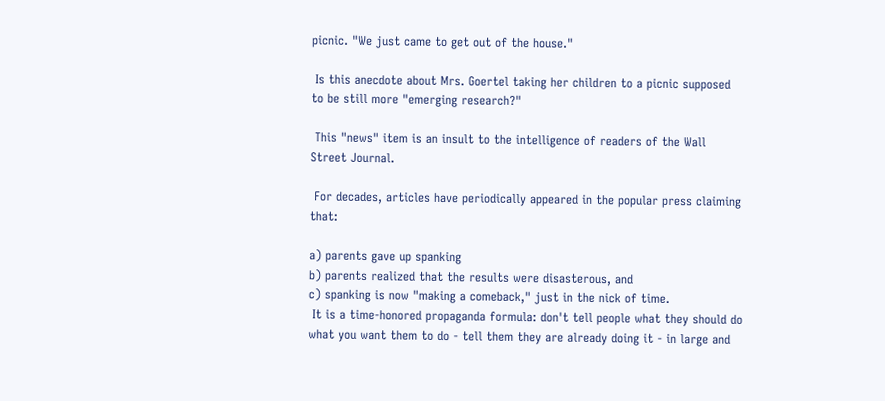picnic. "We just came to get out of the house."

 Is this anecdote about Mrs. Goertel taking her children to a picnic supposed to be still more "emerging research?"

 This "news" item is an insult to the intelligence of readers of the Wall Street Journal.

 For decades, articles have periodically appeared in the popular press claiming that:

a) parents gave up spanking
b) parents realized that the results were disasterous, and
c) spanking is now "making a comeback," just in the nick of time.
 It is a time-honored propaganda formula: don't tell people what they should do what you want them to do - tell them they are already doing it - in large and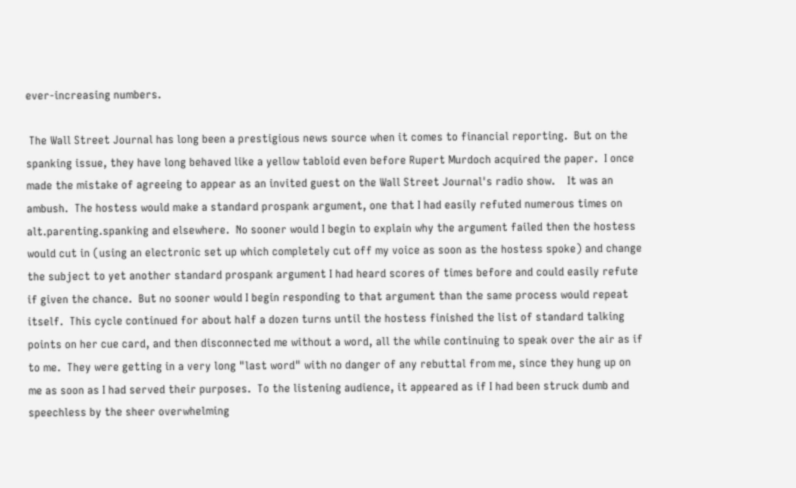ever-increasing numbers.

 The Wall Street Journal has long been a prestigious news source when it comes to financial reporting.  But on the spanking issue, they have long behaved like a yellow tabloid even before Rupert Murdoch acquired the paper.  I once made the mistake of agreeing to appear as an invited guest on the Wall Street Journal's radio show.    It was an ambush.  The hostess would make a standard prospank argument, one that I had easily refuted numerous times on alt.parenting.spanking and elsewhere.  No sooner would I begin to explain why the argument failed then the hostess would cut in (using an electronic set up which completely cut off my voice as soon as the hostess spoke) and change the subject to yet another standard prospank argument I had heard scores of times before and could easily refute if given the chance.  But no sooner would I begin responding to that argument than the same process would repeat itself.  This cycle continued for about half a dozen turns until the hostess finished the list of standard talking points on her cue card, and then disconnected me without a word, all the while continuing to speak over the air as if to me.  They were getting in a very long "last word" with no danger of any rebuttal from me, since they hung up on me as soon as I had served their purposes.  To the listening audience, it appeared as if I had been struck dumb and speechless by the sheer overwhelming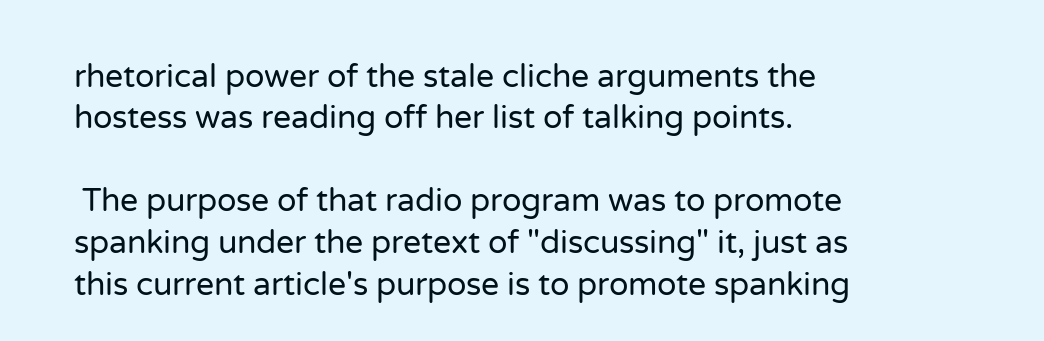rhetorical power of the stale cliche arguments the hostess was reading off her list of talking points.

 The purpose of that radio program was to promote spanking under the pretext of "discussing" it, just as this current article's purpose is to promote spanking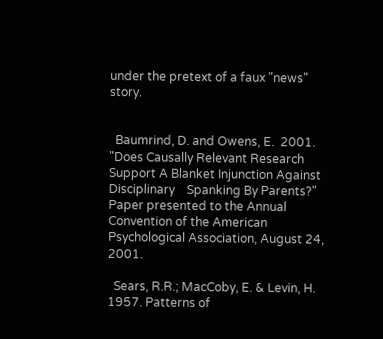under the pretext of a faux "news" story.


  Baumrind, D. and Owens, E.  2001.   "Does Causally Relevant Research Support A Blanket Injunction Against Disciplinary    Spanking By Parents?"  Paper presented to the Annual Convention of the American Psychological Association, August 24, 2001.

  Sears, R.R.; MacCoby, E. & Levin, H.  1957. Patterns of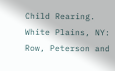Child Rearing. White Plains, NY: Row, Peterson and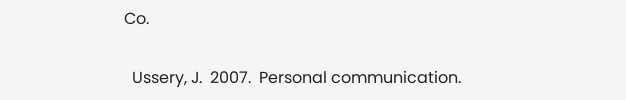Co.

  Ussery, J.  2007.  Personal communication.